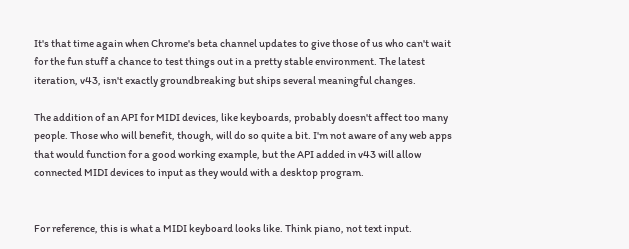It's that time again when Chrome's beta channel updates to give those of us who can't wait for the fun stuff a chance to test things out in a pretty stable environment. The latest iteration, v43, isn't exactly groundbreaking but ships several meaningful changes.

The addition of an API for MIDI devices, like keyboards, probably doesn't affect too many people. Those who will benefit, though, will do so quite a bit. I'm not aware of any web apps that would function for a good working example, but the API added in v43 will allow connected MIDI devices to input as they would with a desktop program.


For reference, this is what a MIDI keyboard looks like. Think piano, not text input.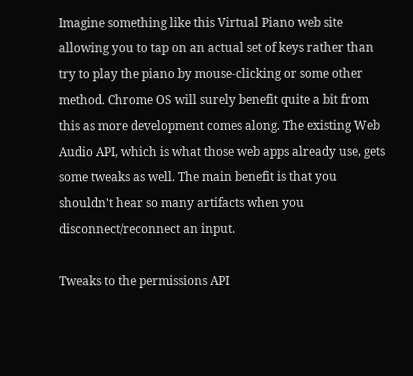Imagine something like this Virtual Piano web site allowing you to tap on an actual set of keys rather than try to play the piano by mouse-clicking or some other method. Chrome OS will surely benefit quite a bit from this as more development comes along. The existing Web Audio API, which is what those web apps already use, gets some tweaks as well. The main benefit is that you shouldn't hear so many artifacts when you disconnect/reconnect an input.

Tweaks to the permissions API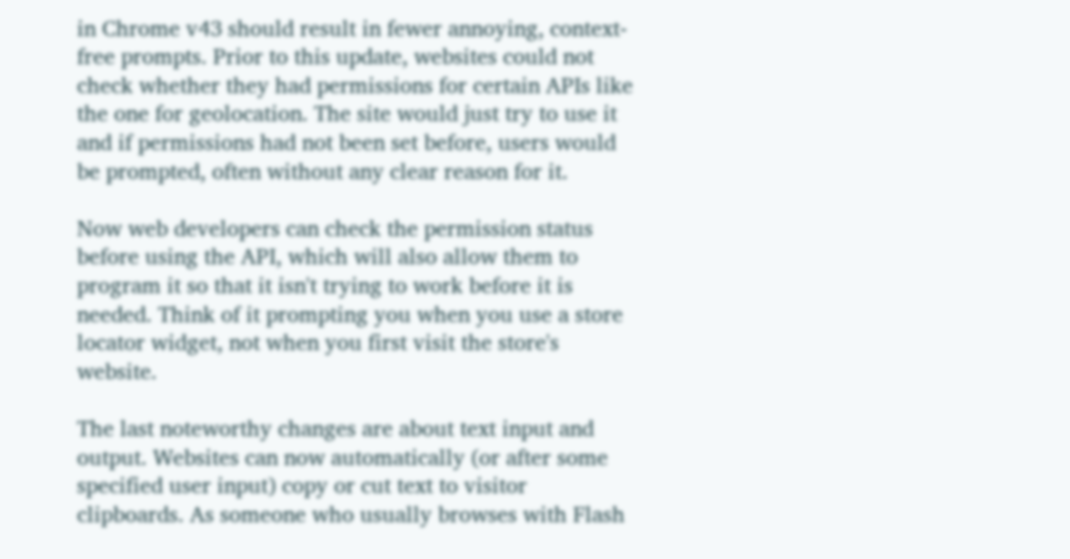in Chrome v43 should result in fewer annoying, context-free prompts. Prior to this update, websites could not check whether they had permissions for certain APIs like the one for geolocation. The site would just try to use it and if permissions had not been set before, users would be prompted, often without any clear reason for it.

Now web developers can check the permission status before using the API, which will also allow them to program it so that it isn't trying to work before it is needed. Think of it prompting you when you use a store locator widget, not when you first visit the store's website.

The last noteworthy changes are about text input and output. Websites can now automatically (or after some specified user input) copy or cut text to visitor clipboards. As someone who usually browses with Flash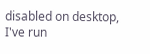disabled on desktop, I've run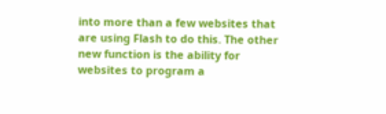into more than a few websites that are using Flash to do this. The other new function is the ability for websites to program a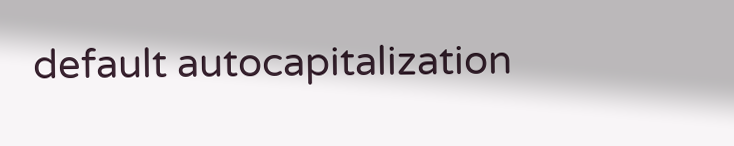default autocapitalization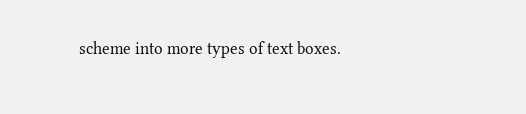scheme into more types of text boxes.